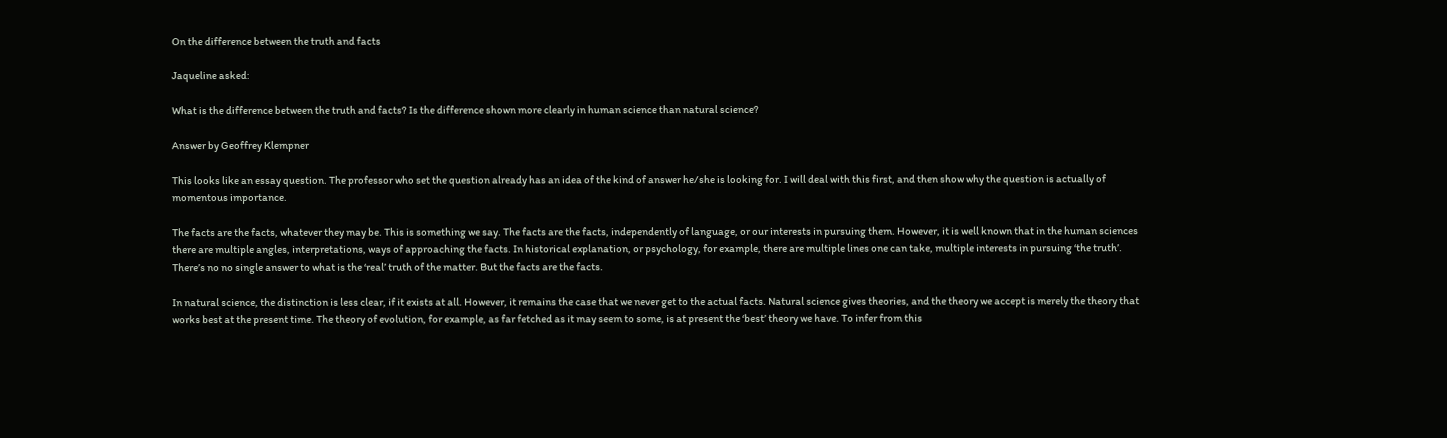On the difference between the truth and facts

Jaqueline asked:

What is the difference between the truth and facts? Is the difference shown more clearly in human science than natural science?

Answer by Geoffrey Klempner

This looks like an essay question. The professor who set the question already has an idea of the kind of answer he/she is looking for. I will deal with this first, and then show why the question is actually of momentous importance.

The facts are the facts, whatever they may be. This is something we say. The facts are the facts, independently of language, or our interests in pursuing them. However, it is well known that in the human sciences there are multiple angles, interpretations, ways of approaching the facts. In historical explanation, or psychology, for example, there are multiple lines one can take, multiple interests in pursuing ‘the truth’. There’s no no single answer to what is the ‘real’ truth of the matter. But the facts are the facts.

In natural science, the distinction is less clear, if it exists at all. However, it remains the case that we never get to the actual facts. Natural science gives theories, and the theory we accept is merely the theory that works best at the present time. The theory of evolution, for example, as far fetched as it may seem to some, is at present the ‘best’ theory we have. To infer from this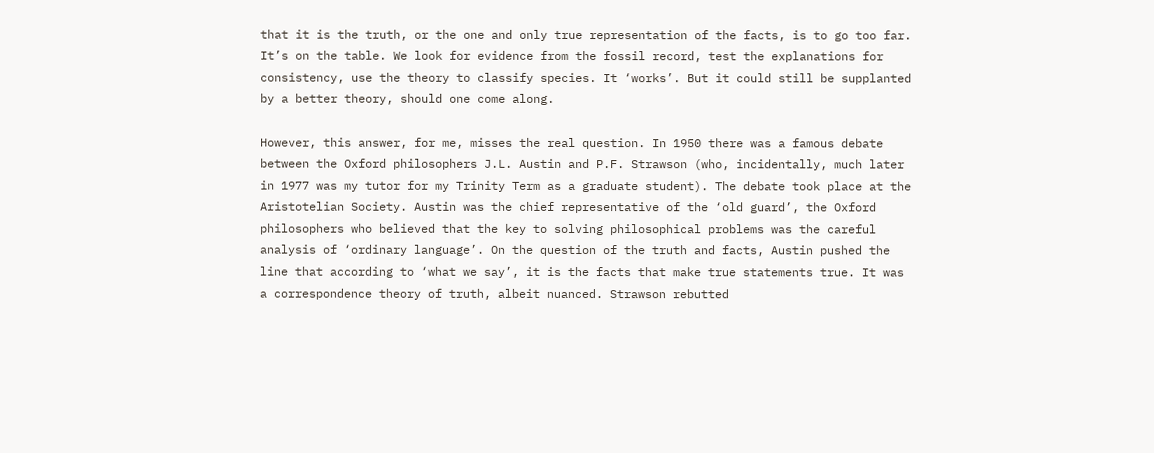that it is the truth, or the one and only true representation of the facts, is to go too far. It’s on the table. We look for evidence from the fossil record, test the explanations for consistency, use the theory to classify species. It ‘works’. But it could still be supplanted by a better theory, should one come along.

However, this answer, for me, misses the real question. In 1950 there was a famous debate between the Oxford philosophers J.L. Austin and P.F. Strawson (who, incidentally, much later in 1977 was my tutor for my Trinity Term as a graduate student). The debate took place at the Aristotelian Society. Austin was the chief representative of the ‘old guard’, the Oxford philosophers who believed that the key to solving philosophical problems was the careful analysis of ‘ordinary language’. On the question of the truth and facts, Austin pushed the line that according to ‘what we say’, it is the facts that make true statements true. It was a correspondence theory of truth, albeit nuanced. Strawson rebutted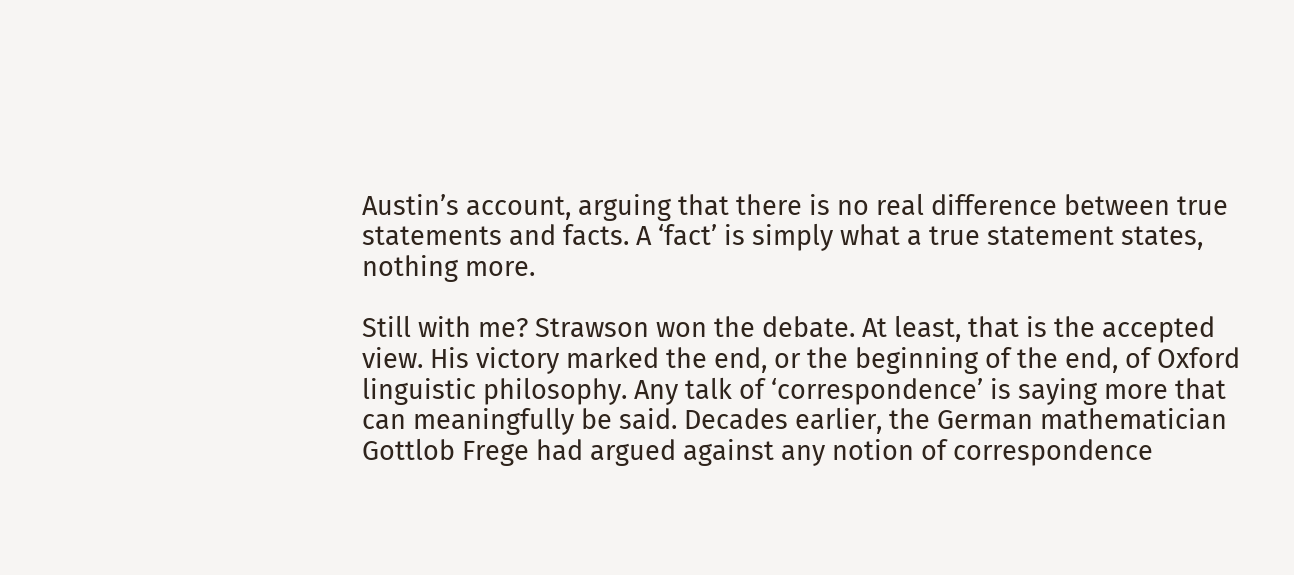Austin’s account, arguing that there is no real difference between true statements and facts. A ‘fact’ is simply what a true statement states, nothing more.

Still with me? Strawson won the debate. At least, that is the accepted view. His victory marked the end, or the beginning of the end, of Oxford linguistic philosophy. Any talk of ‘correspondence’ is saying more that can meaningfully be said. Decades earlier, the German mathematician Gottlob Frege had argued against any notion of correspondence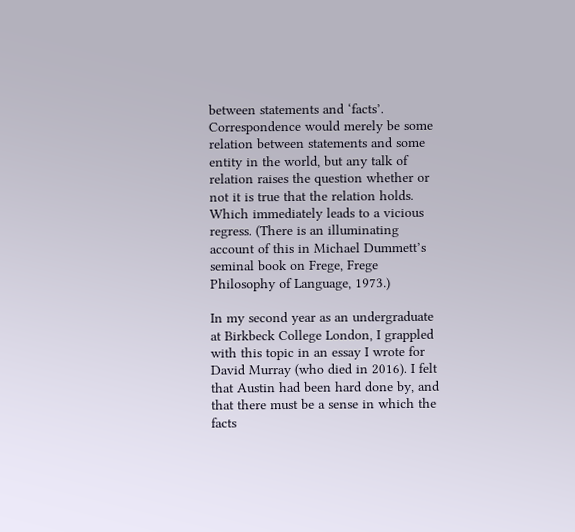between statements and ‘facts’. Correspondence would merely be some relation between statements and some entity in the world, but any talk of relation raises the question whether or not it is true that the relation holds. Which immediately leads to a vicious regress. (There is an illuminating account of this in Michael Dummett’s seminal book on Frege, Frege Philosophy of Language, 1973.)

In my second year as an undergraduate at Birkbeck College London, I grappled with this topic in an essay I wrote for David Murray (who died in 2016). I felt that Austin had been hard done by, and that there must be a sense in which the facts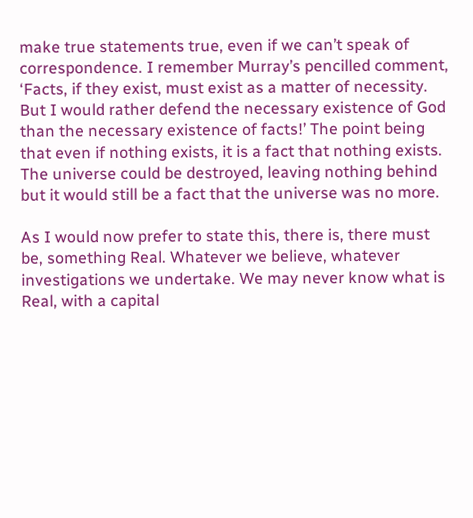make true statements true, even if we can’t speak of correspondence. I remember Murray’s pencilled comment, ‘Facts, if they exist, must exist as a matter of necessity. But I would rather defend the necessary existence of God than the necessary existence of facts!’ The point being that even if nothing exists, it is a fact that nothing exists. The universe could be destroyed, leaving nothing behind but it would still be a fact that the universe was no more.

As I would now prefer to state this, there is, there must be, something Real. Whatever we believe, whatever investigations we undertake. We may never know what is Real, with a capital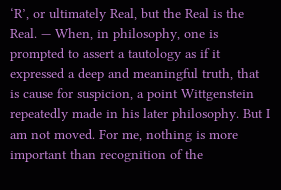‘R’, or ultimately Real, but the Real is the Real. — When, in philosophy, one is prompted to assert a tautology as if it expressed a deep and meaningful truth, that is cause for suspicion, a point Wittgenstein repeatedly made in his later philosophy. But I am not moved. For me, nothing is more important than recognition of the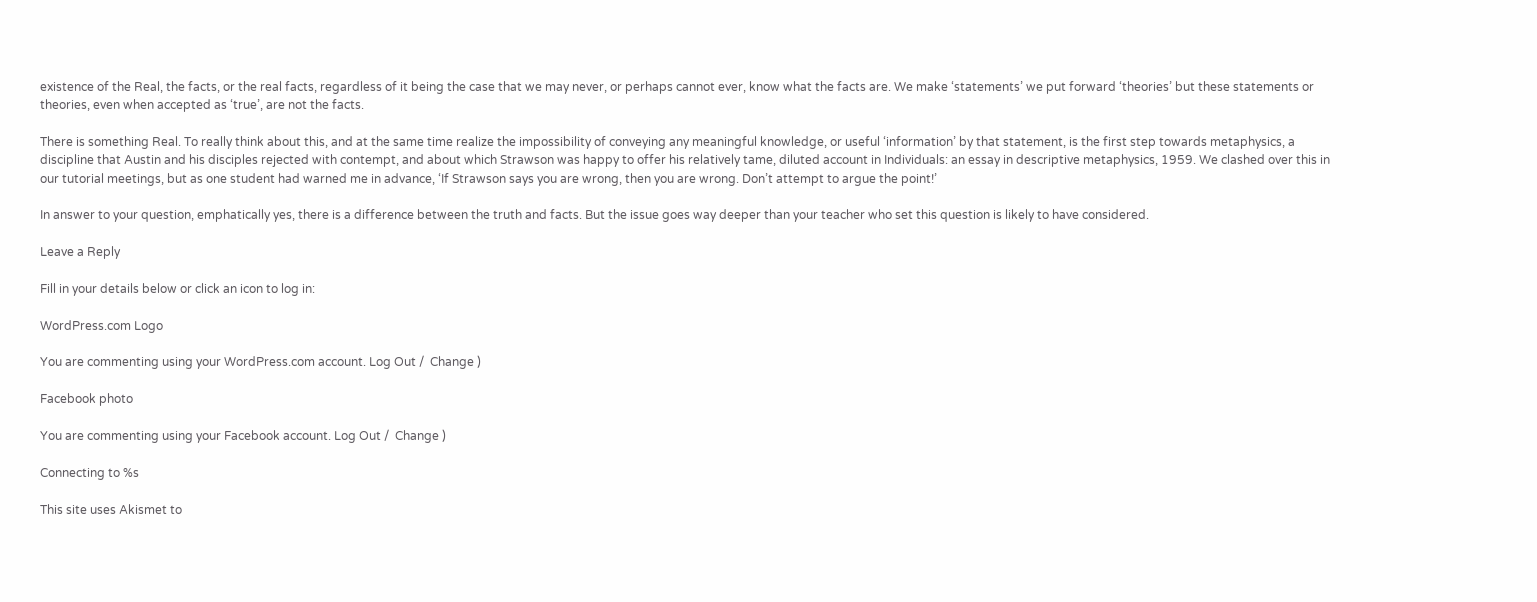existence of the Real, the facts, or the real facts, regardless of it being the case that we may never, or perhaps cannot ever, know what the facts are. We make ‘statements’ we put forward ‘theories’ but these statements or theories, even when accepted as ‘true’, are not the facts.

There is something Real. To really think about this, and at the same time realize the impossibility of conveying any meaningful knowledge, or useful ‘information’ by that statement, is the first step towards metaphysics, a discipline that Austin and his disciples rejected with contempt, and about which Strawson was happy to offer his relatively tame, diluted account in Individuals: an essay in descriptive metaphysics, 1959. We clashed over this in our tutorial meetings, but as one student had warned me in advance, ‘If Strawson says you are wrong, then you are wrong. Don’t attempt to argue the point!’

In answer to your question, emphatically yes, there is a difference between the truth and facts. But the issue goes way deeper than your teacher who set this question is likely to have considered.

Leave a Reply

Fill in your details below or click an icon to log in:

WordPress.com Logo

You are commenting using your WordPress.com account. Log Out /  Change )

Facebook photo

You are commenting using your Facebook account. Log Out /  Change )

Connecting to %s

This site uses Akismet to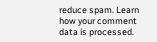reduce spam. Learn how your comment data is processed.